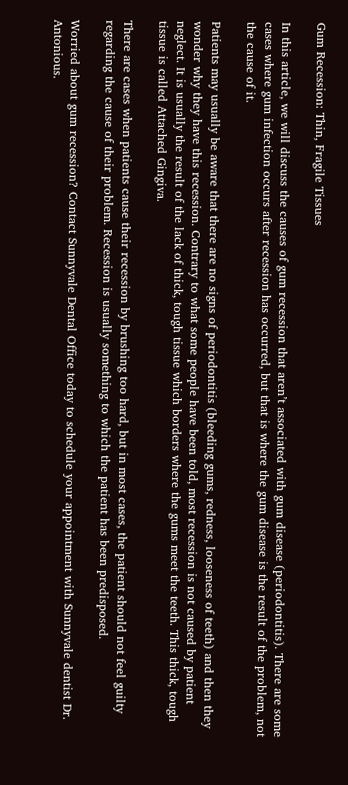Gum Recession: Thin, Fragile Tissues

In this article, we will discuss the causes of gum recession that aren’t associated with gum disease (periodontitis). There are some cases where gum infection occurs after recession has occurred, but that is where the gum disease is the result of the problem, not the cause of it.

Patients may usually be aware that there are no signs of periodontitis (bleeding gums, redness, looseness of teeth) and then they wonder why they have this recession. Contrary to what some people have been told, most recession is not caused by patient neglect. It is usually the result of the lack of thick, tough tissue which borders where the gums meet the teeth. This thick, tough tissue is called Attached Gingiva.

There are cases when patients cause their recession by brushing too hard, but in most cases, the patient should not feel guilty regarding the cause of their problem. Recession is usually something to which the patient has been predisposed.

Worried about gum recession? Contact Sunnyvale Dental Office today to schedule your appointment with Sunnyvale dentist Dr. Antonious.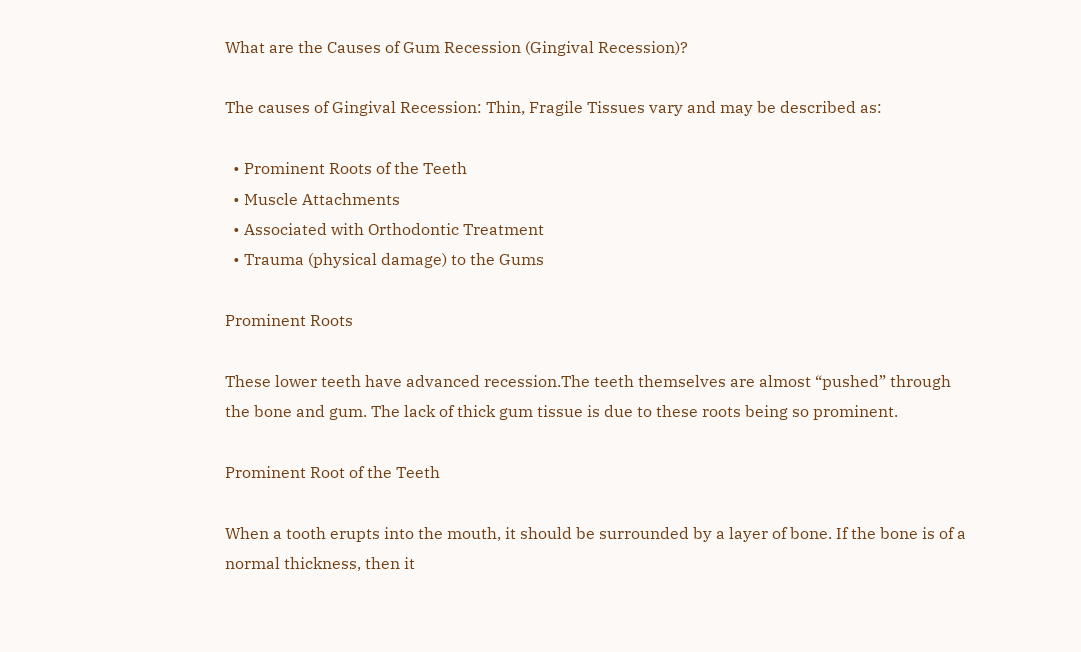What are the Causes of Gum Recession (Gingival Recession)?

The causes of Gingival Recession: Thin, Fragile Tissues vary and may be described as:

  • Prominent Roots of the Teeth
  • Muscle Attachments
  • Associated with Orthodontic Treatment
  • Trauma (physical damage) to the Gums

Prominent Roots

These lower teeth have advanced recession.The teeth themselves are almost “pushed” through the bone and gum. The lack of thick gum tissue is due to these roots being so prominent.

Prominent Root of the Teeth

When a tooth erupts into the mouth, it should be surrounded by a layer of bone. If the bone is of a normal thickness, then it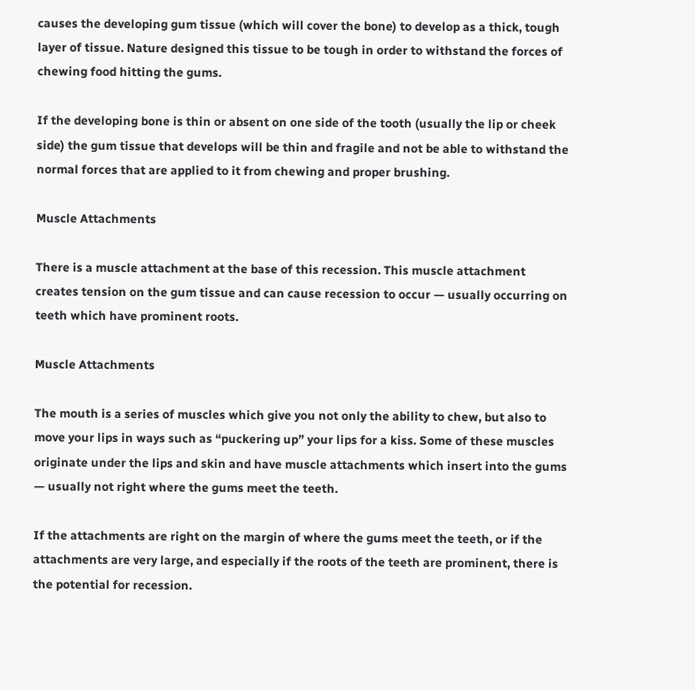causes the developing gum tissue (which will cover the bone) to develop as a thick, tough layer of tissue. Nature designed this tissue to be tough in order to withstand the forces of chewing food hitting the gums.

If the developing bone is thin or absent on one side of the tooth (usually the lip or cheek side) the gum tissue that develops will be thin and fragile and not be able to withstand the normal forces that are applied to it from chewing and proper brushing.

Muscle Attachments

There is a muscle attachment at the base of this recession. This muscle attachment creates tension on the gum tissue and can cause recession to occur — usually occurring on teeth which have prominent roots.

Muscle Attachments

The mouth is a series of muscles which give you not only the ability to chew, but also to move your lips in ways such as “puckering up” your lips for a kiss. Some of these muscles originate under the lips and skin and have muscle attachments which insert into the gums — usually not right where the gums meet the teeth.

If the attachments are right on the margin of where the gums meet the teeth, or if the attachments are very large, and especially if the roots of the teeth are prominent, there is the potential for recession.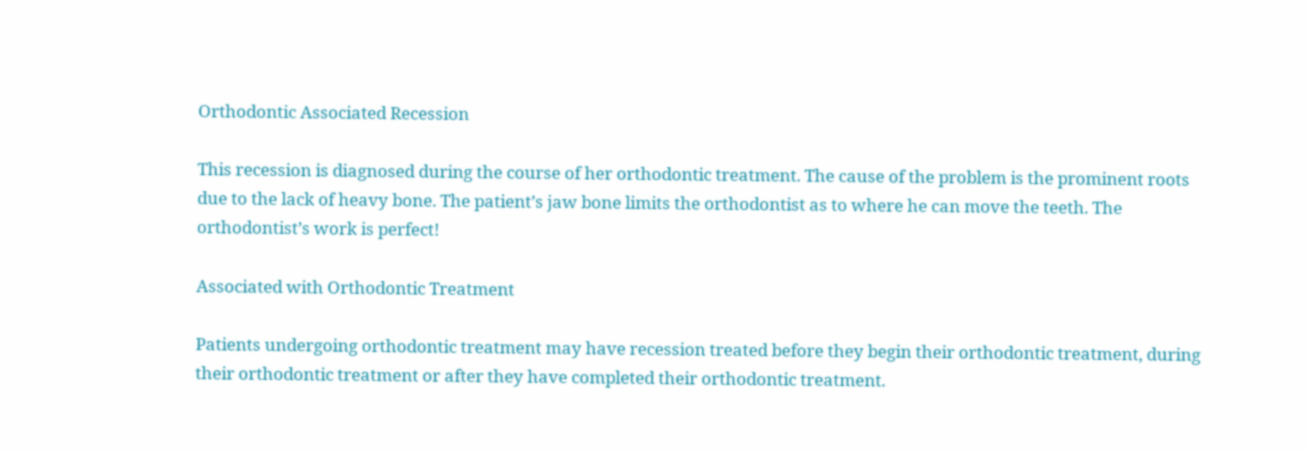Orthodontic Associated Recession

This recession is diagnosed during the course of her orthodontic treatment. The cause of the problem is the prominent roots due to the lack of heavy bone. The patient’s jaw bone limits the orthodontist as to where he can move the teeth. The orthodontist’s work is perfect!

Associated with Orthodontic Treatment

Patients undergoing orthodontic treatment may have recession treated before they begin their orthodontic treatment, during their orthodontic treatment or after they have completed their orthodontic treatment.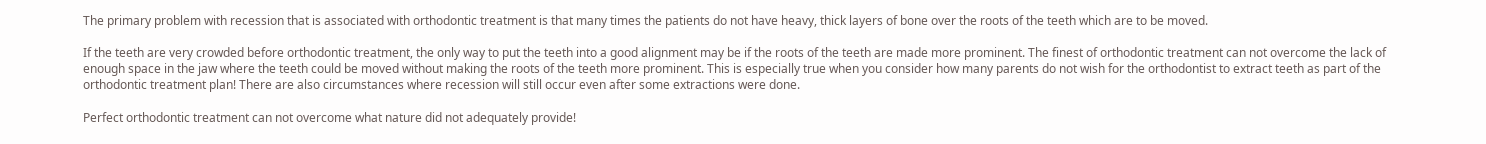The primary problem with recession that is associated with orthodontic treatment is that many times the patients do not have heavy, thick layers of bone over the roots of the teeth which are to be moved.

If the teeth are very crowded before orthodontic treatment, the only way to put the teeth into a good alignment may be if the roots of the teeth are made more prominent. The finest of orthodontic treatment can not overcome the lack of enough space in the jaw where the teeth could be moved without making the roots of the teeth more prominent. This is especially true when you consider how many parents do not wish for the orthodontist to extract teeth as part of the orthodontic treatment plan! There are also circumstances where recession will still occur even after some extractions were done.

Perfect orthodontic treatment can not overcome what nature did not adequately provide!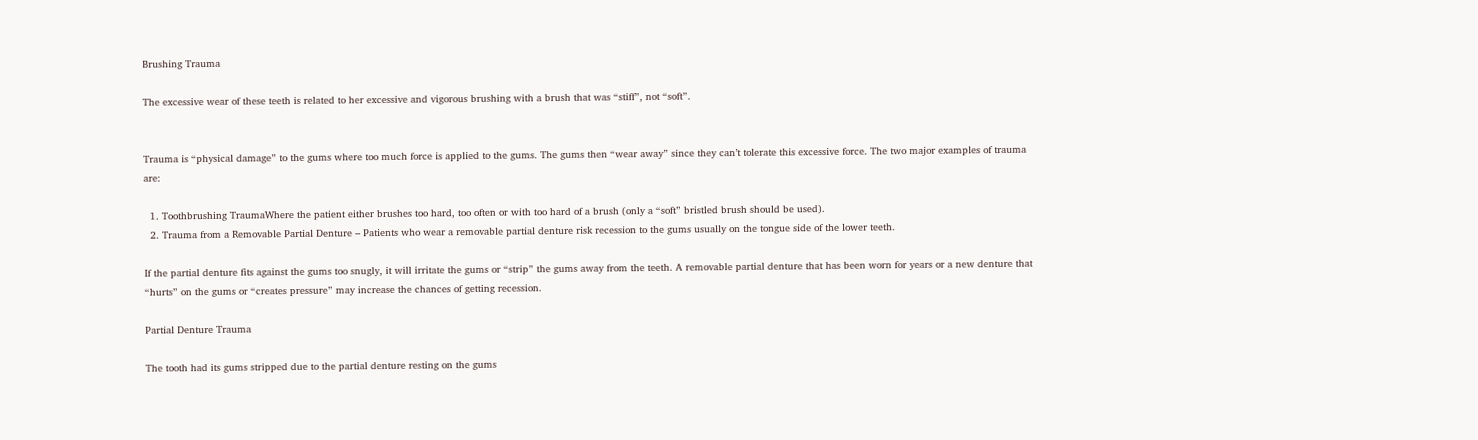Brushing Trauma

The excessive wear of these teeth is related to her excessive and vigorous brushing with a brush that was “stiff”, not “soft”.


Trauma is “physical damage” to the gums where too much force is applied to the gums. The gums then “wear away” since they can’t tolerate this excessive force. The two major examples of trauma are:

  1. Toothbrushing TraumaWhere the patient either brushes too hard, too often or with too hard of a brush (only a “soft” bristled brush should be used).
  2. Trauma from a Removable Partial Denture – Patients who wear a removable partial denture risk recession to the gums usually on the tongue side of the lower teeth.

If the partial denture fits against the gums too snugly, it will irritate the gums or “strip” the gums away from the teeth. A removable partial denture that has been worn for years or a new denture that “hurts” on the gums or “creates pressure” may increase the chances of getting recession.

Partial Denture Trauma

The tooth had its gums stripped due to the partial denture resting on the gums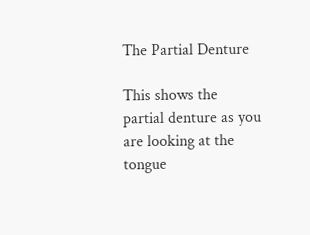The Partial Denture

This shows the partial denture as you are looking at the tongue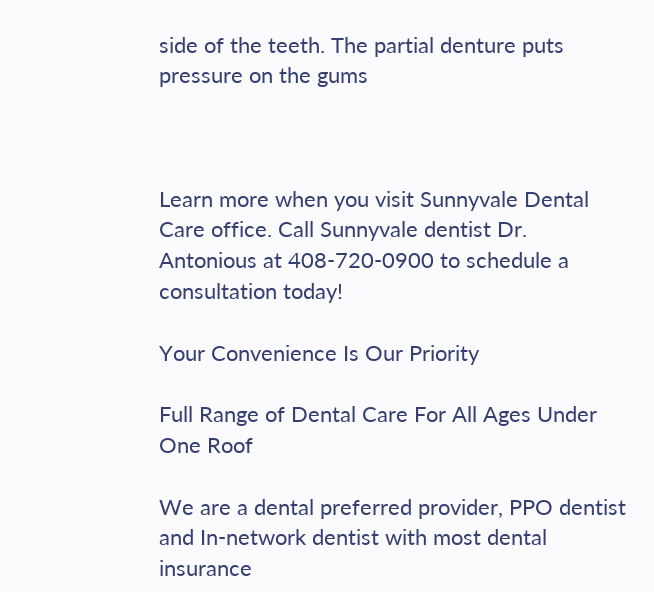side of the teeth. The partial denture puts pressure on the gums



Learn more when you visit Sunnyvale Dental Care office. Call Sunnyvale dentist Dr. Antonious at 408-720-0900 to schedule a consultation today!

Your Convenience Is Our Priority

Full Range of Dental Care For All Ages Under One Roof

We are a dental preferred provider, PPO dentist and In-network dentist with most dental insurance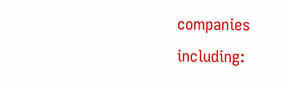companies including: